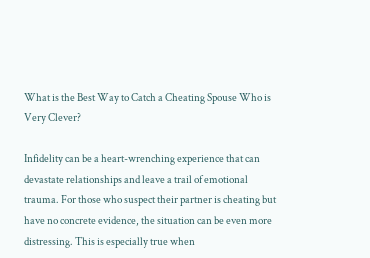What is the Best Way to Catch a Cheating Spouse Who is Very Clever?

Infidelity can be a heart-wrenching experience that can devastate relationships and leave a trail of emotional trauma. For those who suspect their partner is cheating but have no concrete evidence, the situation can be even more distressing. This is especially true when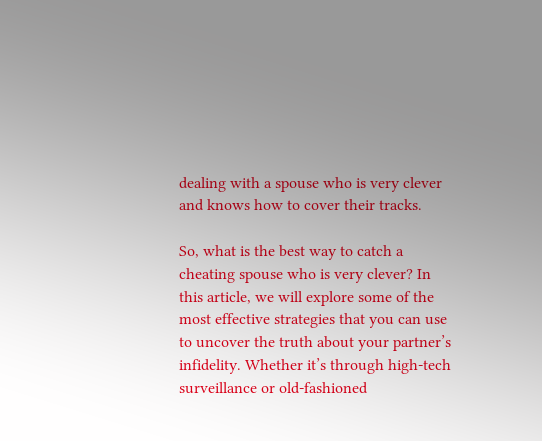dealing with a spouse who is very clever and knows how to cover their tracks.

So, what is the best way to catch a cheating spouse who is very clever? In this article, we will explore some of the most effective strategies that you can use to uncover the truth about your partner’s infidelity. Whether it’s through high-tech surveillance or old-fashioned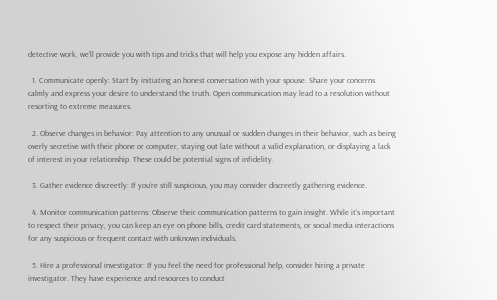detective work, we’ll provide you with tips and tricks that will help you expose any hidden affairs.

  1. Communicate openly: Start by initiating an honest conversation with your spouse. Share your concerns calmly and express your desire to understand the truth. Open communication may lead to a resolution without resorting to extreme measures.

  2. Observe changes in behavior: Pay attention to any unusual or sudden changes in their behavior, such as being overly secretive with their phone or computer, staying out late without a valid explanation, or displaying a lack of interest in your relationship. These could be potential signs of infidelity.

  3. Gather evidence discreetly: If you’re still suspicious, you may consider discreetly gathering evidence.

  4. Monitor communication patterns: Observe their communication patterns to gain insight. While it’s important to respect their privacy, you can keep an eye on phone bills, credit card statements, or social media interactions for any suspicious or frequent contact with unknown individuals.

  5. Hire a professional investigator: If you feel the need for professional help, consider hiring a private investigator. They have experience and resources to conduct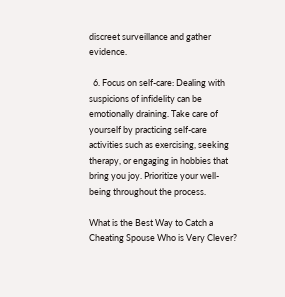discreet surveillance and gather evidence.

  6. Focus on self-care: Dealing with suspicions of infidelity can be emotionally draining. Take care of yourself by practicing self-care activities such as exercising, seeking therapy, or engaging in hobbies that bring you joy. Prioritize your well-being throughout the process.

What is the Best Way to Catch a Cheating Spouse Who is Very Clever?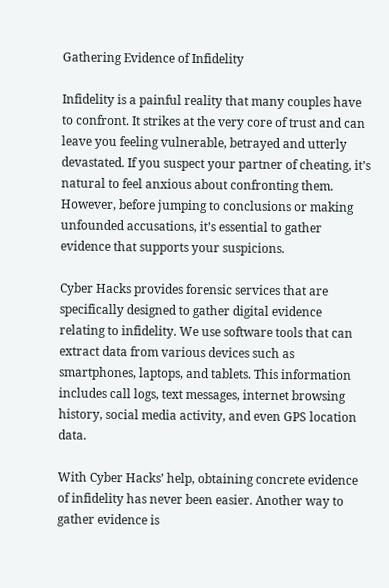Gathering Evidence of Infidelity

Infidelity is a painful reality that many couples have to confront. It strikes at the very core of trust and can leave you feeling vulnerable, betrayed and utterly devastated. If you suspect your partner of cheating, it’s natural to feel anxious about confronting them. However, before jumping to conclusions or making unfounded accusations, it’s essential to gather evidence that supports your suspicions.

Cyber Hacks provides forensic services that are specifically designed to gather digital evidence relating to infidelity. We use software tools that can extract data from various devices such as smartphones, laptops, and tablets. This information includes call logs, text messages, internet browsing history, social media activity, and even GPS location data.

With Cyber Hacks’ help, obtaining concrete evidence of infidelity has never been easier. Another way to gather evidence is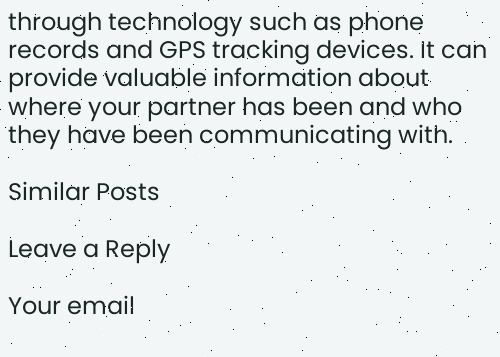through technology such as phone records and GPS tracking devices. It can provide valuable information about where your partner has been and who they have been communicating with.

Similar Posts

Leave a Reply

Your email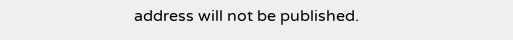address will not be published.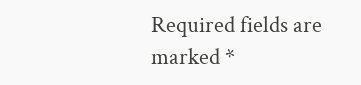Required fields are marked *